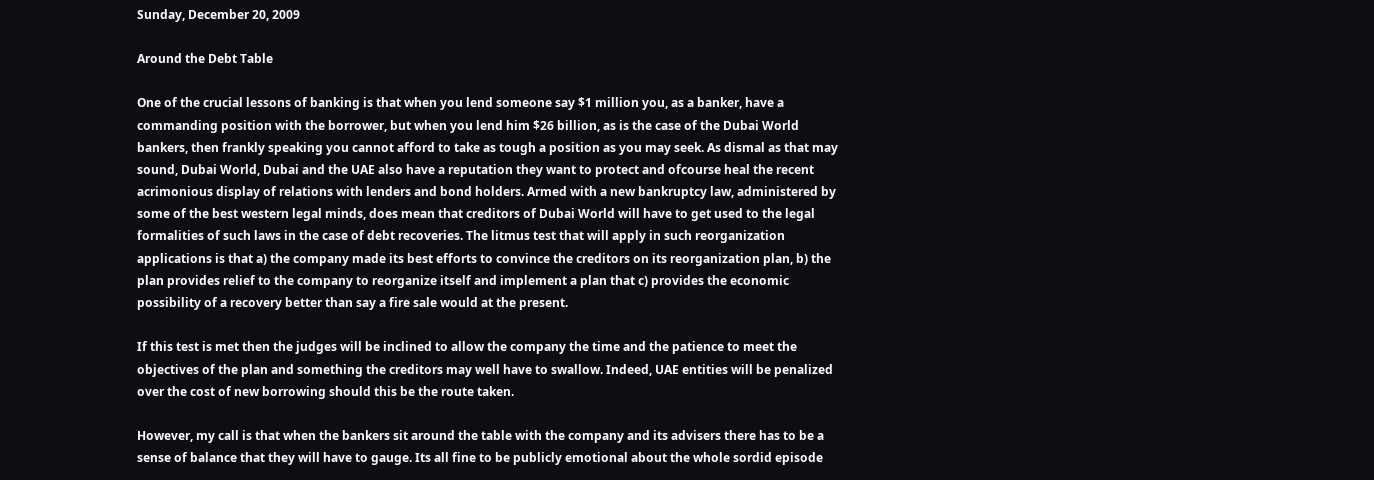Sunday, December 20, 2009

Around the Debt Table

One of the crucial lessons of banking is that when you lend someone say $1 million you, as a banker, have a commanding position with the borrower, but when you lend him $26 billion, as is the case of the Dubai World bankers, then frankly speaking you cannot afford to take as tough a position as you may seek. As dismal as that may sound, Dubai World, Dubai and the UAE also have a reputation they want to protect and ofcourse heal the recent acrimonious display of relations with lenders and bond holders. Armed with a new bankruptcy law, administered by some of the best western legal minds, does mean that creditors of Dubai World will have to get used to the legal formalities of such laws in the case of debt recoveries. The litmus test that will apply in such reorganization applications is that a) the company made its best efforts to convince the creditors on its reorganization plan, b) the plan provides relief to the company to reorganize itself and implement a plan that c) provides the economic possibility of a recovery better than say a fire sale would at the present.

If this test is met then the judges will be inclined to allow the company the time and the patience to meet the objectives of the plan and something the creditors may well have to swallow. Indeed, UAE entities will be penalized over the cost of new borrowing should this be the route taken.

However, my call is that when the bankers sit around the table with the company and its advisers there has to be a sense of balance that they will have to gauge. Its all fine to be publicly emotional about the whole sordid episode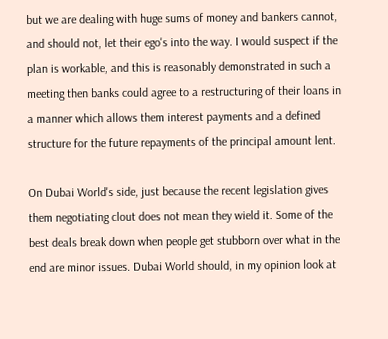but we are dealing with huge sums of money and bankers cannot, and should not, let their ego's into the way. I would suspect if the plan is workable, and this is reasonably demonstrated in such a meeting then banks could agree to a restructuring of their loans in a manner which allows them interest payments and a defined structure for the future repayments of the principal amount lent.

On Dubai World's side, just because the recent legislation gives them negotiating clout does not mean they wield it. Some of the best deals break down when people get stubborn over what in the end are minor issues. Dubai World should, in my opinion look at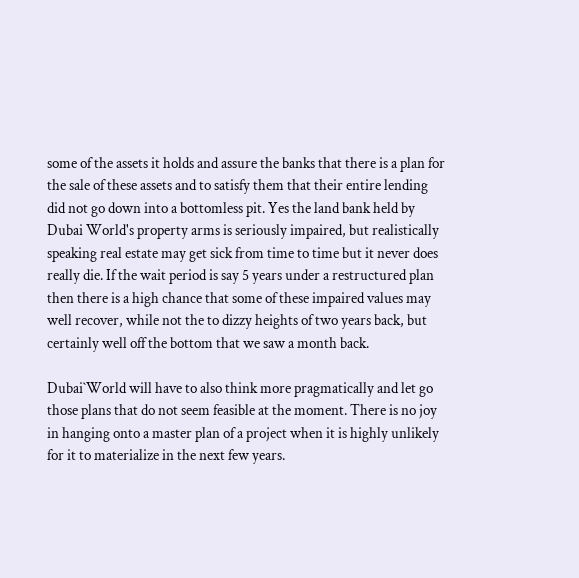some of the assets it holds and assure the banks that there is a plan for the sale of these assets and to satisfy them that their entire lending did not go down into a bottomless pit. Yes the land bank held by Dubai World's property arms is seriously impaired, but realistically speaking real estate may get sick from time to time but it never does really die. If the wait period is say 5 years under a restructured plan then there is a high chance that some of these impaired values may well recover, while not the to dizzy heights of two years back, but certainly well off the bottom that we saw a month back.

Dubai`World will have to also think more pragmatically and let go those plans that do not seem feasible at the moment. There is no joy in hanging onto a master plan of a project when it is highly unlikely for it to materialize in the next few years.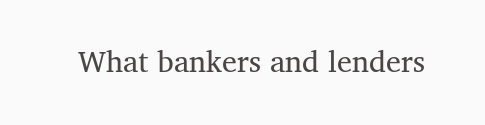What bankers and lenders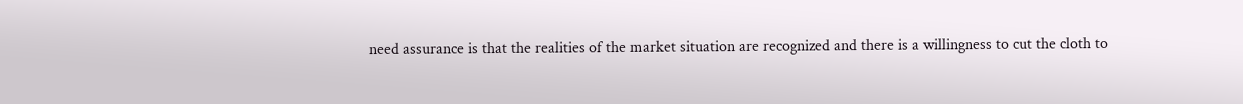need assurance is that the realities of the market situation are recognized and there is a willingness to cut the cloth to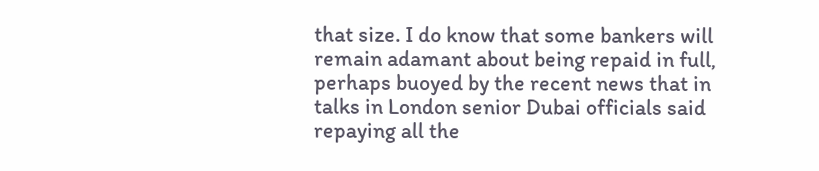that size. I do know that some bankers will remain adamant about being repaid in full, perhaps buoyed by the recent news that in talks in London senior Dubai officials said repaying all the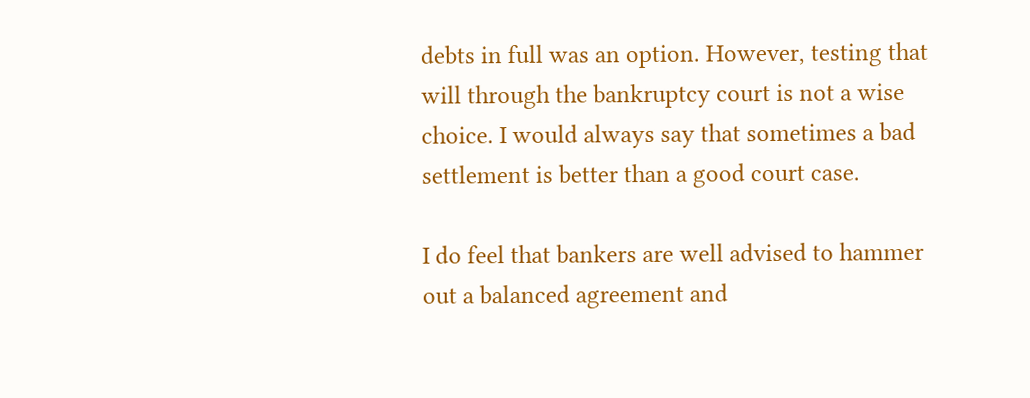debts in full was an option. However, testing that will through the bankruptcy court is not a wise choice. I would always say that sometimes a bad settlement is better than a good court case.

I do feel that bankers are well advised to hammer out a balanced agreement and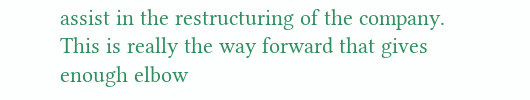assist in the restructuring of the company. This is really the way forward that gives enough elbow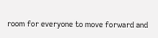room for everyone to move forward and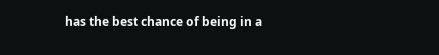has the best chance of being in a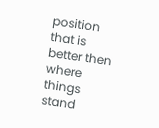position that is better then where things stand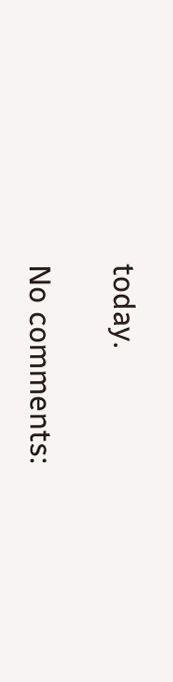today.

No comments: